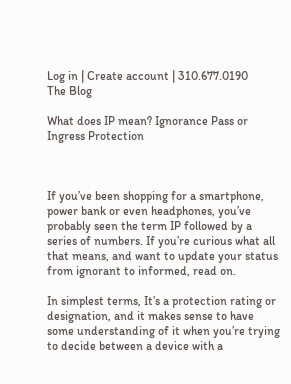Log in | Create account | 310.677.0190
The Blog

What does IP mean? Ignorance Pass or Ingress Protection



If you’ve been shopping for a smartphone, power bank or even headphones, you’ve probably seen the term IP followed by a series of numbers. If you’re curious what all that means, and want to update your status from ignorant to informed, read on.

In simplest terms, It’s a protection rating or designation, and it makes sense to have some understanding of it when you’re trying to decide between a device with a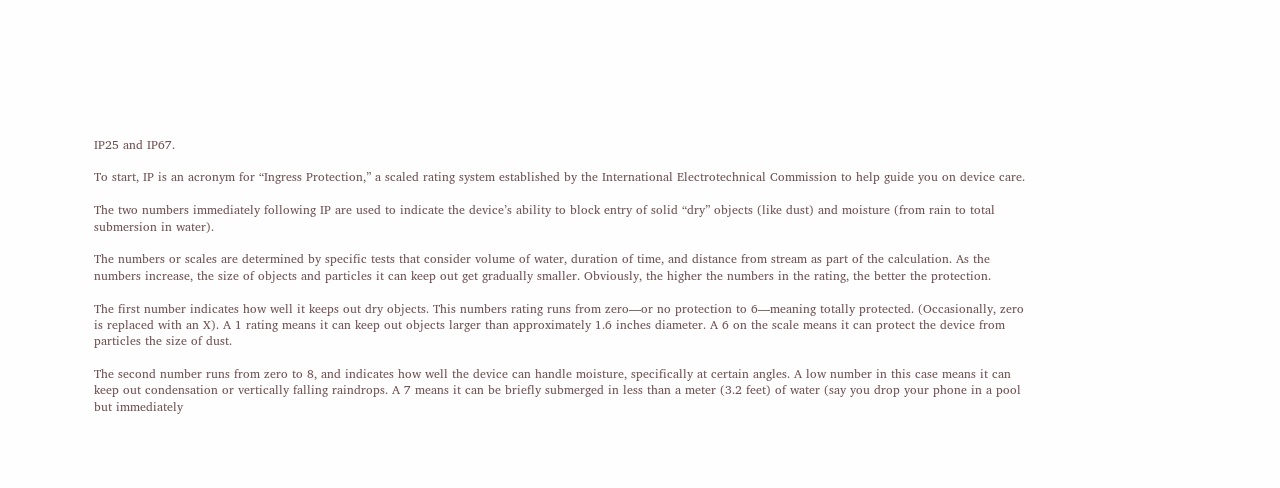IP25 and IP67.

To start, IP is an acronym for “Ingress Protection,” a scaled rating system established by the International Electrotechnical Commission to help guide you on device care.

The two numbers immediately following IP are used to indicate the device’s ability to block entry of solid “dry” objects (like dust) and moisture (from rain to total submersion in water).

The numbers or scales are determined by specific tests that consider volume of water, duration of time, and distance from stream as part of the calculation. As the numbers increase, the size of objects and particles it can keep out get gradually smaller. Obviously, the higher the numbers in the rating, the better the protection.

The first number indicates how well it keeps out dry objects. This numbers rating runs from zero—or no protection to 6—meaning totally protected. (Occasionally, zero is replaced with an X). A 1 rating means it can keep out objects larger than approximately 1.6 inches diameter. A 6 on the scale means it can protect the device from particles the size of dust.

The second number runs from zero to 8, and indicates how well the device can handle moisture, specifically at certain angles. A low number in this case means it can keep out condensation or vertically falling raindrops. A 7 means it can be briefly submerged in less than a meter (3.2 feet) of water (say you drop your phone in a pool but immediately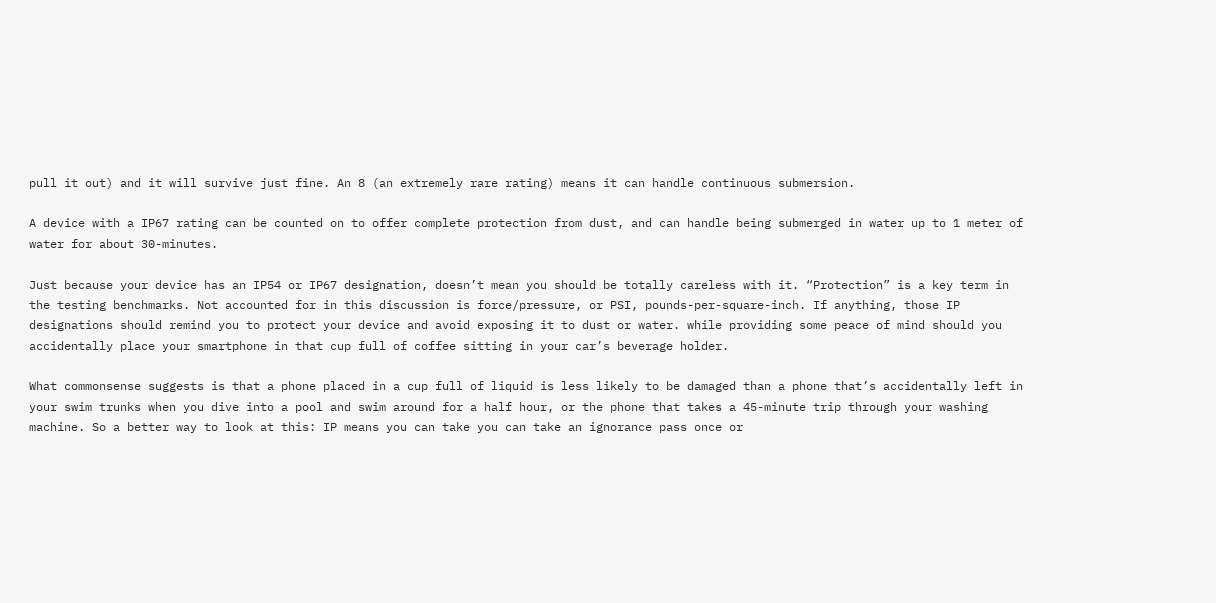pull it out) and it will survive just fine. An 8 (an extremely rare rating) means it can handle continuous submersion.

A device with a IP67 rating can be counted on to offer complete protection from dust, and can handle being submerged in water up to 1 meter of water for about 30-minutes.

Just because your device has an IP54 or IP67 designation, doesn’t mean you should be totally careless with it. “Protection” is a key term in the testing benchmarks. Not accounted for in this discussion is force/pressure, or PSI, pounds-per-square-inch. If anything, those IP designations should remind you to protect your device and avoid exposing it to dust or water. while providing some peace of mind should you accidentally place your smartphone in that cup full of coffee sitting in your car’s beverage holder.

What commonsense suggests is that a phone placed in a cup full of liquid is less likely to be damaged than a phone that’s accidentally left in your swim trunks when you dive into a pool and swim around for a half hour, or the phone that takes a 45-minute trip through your washing machine. So a better way to look at this: IP means you can take you can take an ignorance pass once or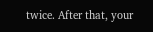twice. After that, your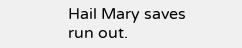Hail Mary saves run out.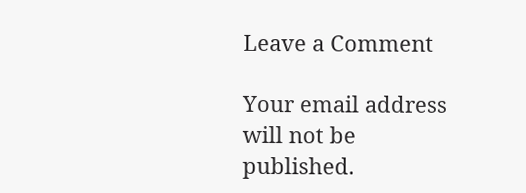Leave a Comment

Your email address will not be published.